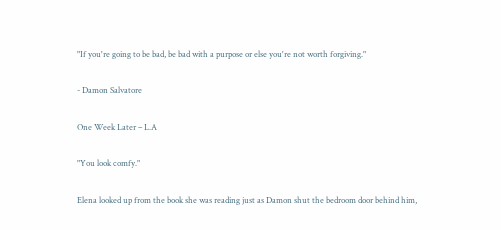"If you're going to be bad, be bad with a purpose or else you're not worth forgiving."

- Damon Salvatore

One Week Later – L.A

"You look comfy."

Elena looked up from the book she was reading just as Damon shut the bedroom door behind him,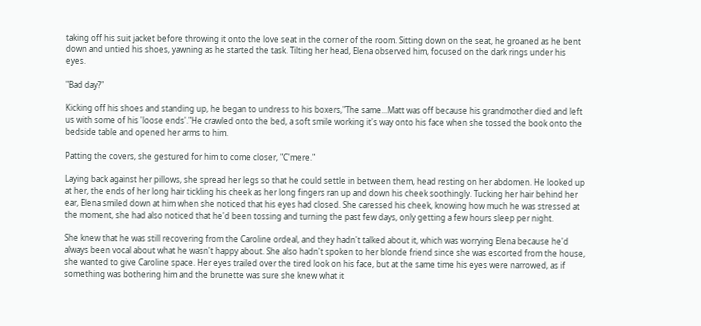taking off his suit jacket before throwing it onto the love seat in the corner of the room. Sitting down on the seat, he groaned as he bent down and untied his shoes, yawning as he started the task. Tilting her head, Elena observed him, focused on the dark rings under his eyes.

"Bad day?"

Kicking off his shoes and standing up, he began to undress to his boxers,"The same...Matt was off because his grandmother died and left us with some of his 'loose ends'."He crawled onto the bed, a soft smile working it's way onto his face when she tossed the book onto the bedside table and opened her arms to him.

Patting the covers, she gestured for him to come closer, "C'mere."

Laying back against her pillows, she spread her legs so that he could settle in between them, head resting on her abdomen. He looked up at her, the ends of her long hair tickling his cheek as her long fingers ran up and down his cheek soothingly. Tucking her hair behind her ear, Elena smiled down at him when she noticed that his eyes had closed. She caressed his cheek, knowing how much he was stressed at the moment, she had also noticed that he'd been tossing and turning the past few days, only getting a few hours sleep per night.

She knew that he was still recovering from the Caroline ordeal, and they hadn't talked about it, which was worrying Elena because he'd always been vocal about what he wasn't happy about. She also hadn't spoken to her blonde friend since she was escorted from the house, she wanted to give Caroline space. Her eyes trailed over the tired look on his face, but at the same time his eyes were narrowed, as if something was bothering him and the brunette was sure she knew what it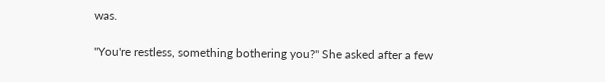was.

"You're restless, something bothering you?" She asked after a few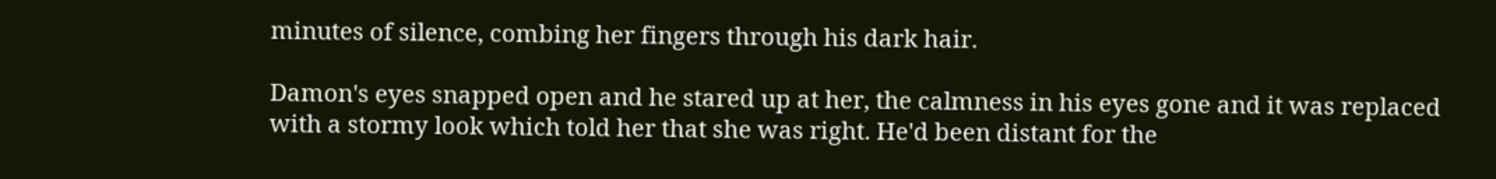minutes of silence, combing her fingers through his dark hair.

Damon's eyes snapped open and he stared up at her, the calmness in his eyes gone and it was replaced with a stormy look which told her that she was right. He'd been distant for the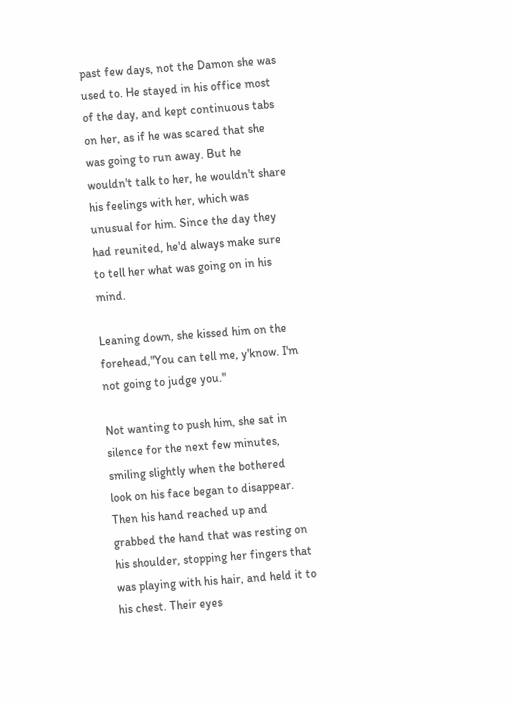past few days, not the Damon she was used to. He stayed in his office most of the day, and kept continuous tabs on her, as if he was scared that she was going to run away. But he wouldn't talk to her, he wouldn't share his feelings with her, which was unusual for him. Since the day they had reunited, he'd always make sure to tell her what was going on in his mind.

Leaning down, she kissed him on the forehead,"You can tell me, y'know. I'm not going to judge you."

Not wanting to push him, she sat in silence for the next few minutes, smiling slightly when the bothered look on his face began to disappear. Then his hand reached up and grabbed the hand that was resting on his shoulder, stopping her fingers that was playing with his hair, and held it to his chest. Their eyes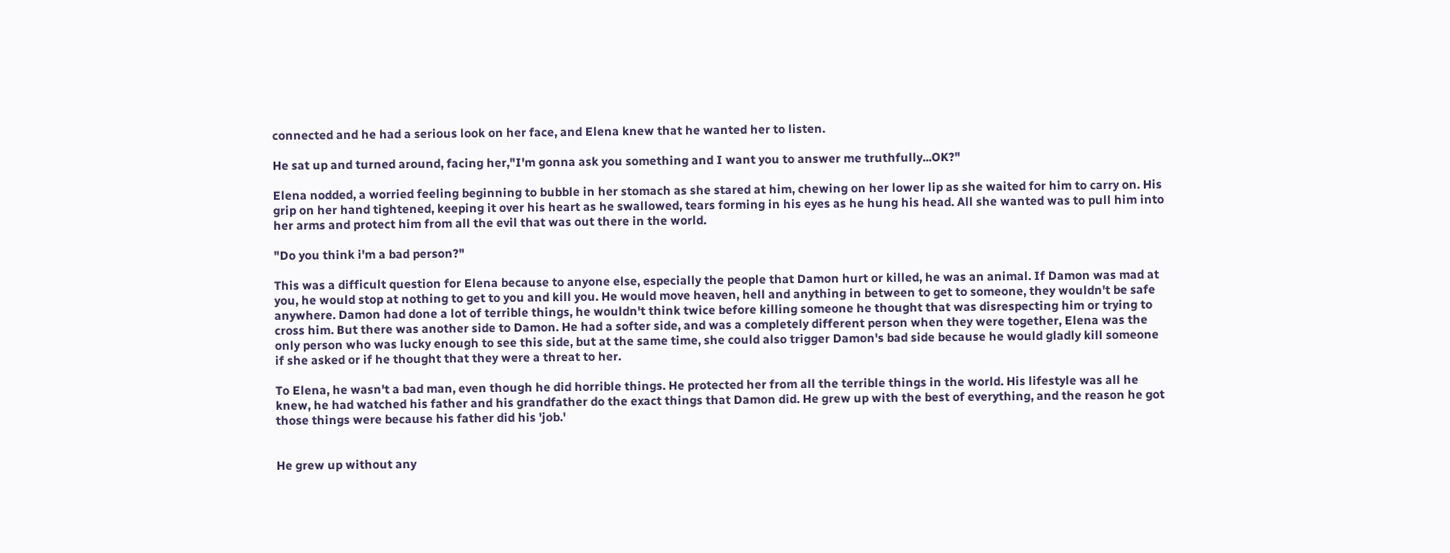connected and he had a serious look on her face, and Elena knew that he wanted her to listen.

He sat up and turned around, facing her,"I'm gonna ask you something and I want you to answer me truthfully...OK?"

Elena nodded, a worried feeling beginning to bubble in her stomach as she stared at him, chewing on her lower lip as she waited for him to carry on. His grip on her hand tightened, keeping it over his heart as he swallowed, tears forming in his eyes as he hung his head. All she wanted was to pull him into her arms and protect him from all the evil that was out there in the world.

"Do you think i'm a bad person?"

This was a difficult question for Elena because to anyone else, especially the people that Damon hurt or killed, he was an animal. If Damon was mad at you, he would stop at nothing to get to you and kill you. He would move heaven, hell and anything in between to get to someone, they wouldn't be safe anywhere. Damon had done a lot of terrible things, he wouldn't think twice before killing someone he thought that was disrespecting him or trying to cross him. But there was another side to Damon. He had a softer side, and was a completely different person when they were together, Elena was the only person who was lucky enough to see this side, but at the same time, she could also trigger Damon's bad side because he would gladly kill someone if she asked or if he thought that they were a threat to her.

To Elena, he wasn't a bad man, even though he did horrible things. He protected her from all the terrible things in the world. His lifestyle was all he knew, he had watched his father and his grandfather do the exact things that Damon did. He grew up with the best of everything, and the reason he got those things were because his father did his 'job.'


He grew up without any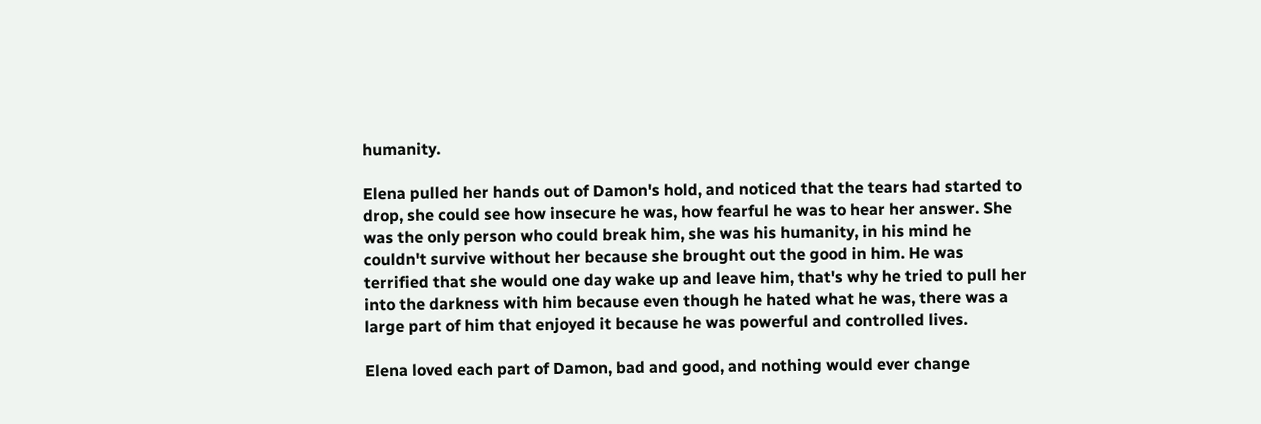humanity.

Elena pulled her hands out of Damon's hold, and noticed that the tears had started to drop, she could see how insecure he was, how fearful he was to hear her answer. She was the only person who could break him, she was his humanity, in his mind he couldn't survive without her because she brought out the good in him. He was terrified that she would one day wake up and leave him, that's why he tried to pull her into the darkness with him because even though he hated what he was, there was a large part of him that enjoyed it because he was powerful and controlled lives.

Elena loved each part of Damon, bad and good, and nothing would ever change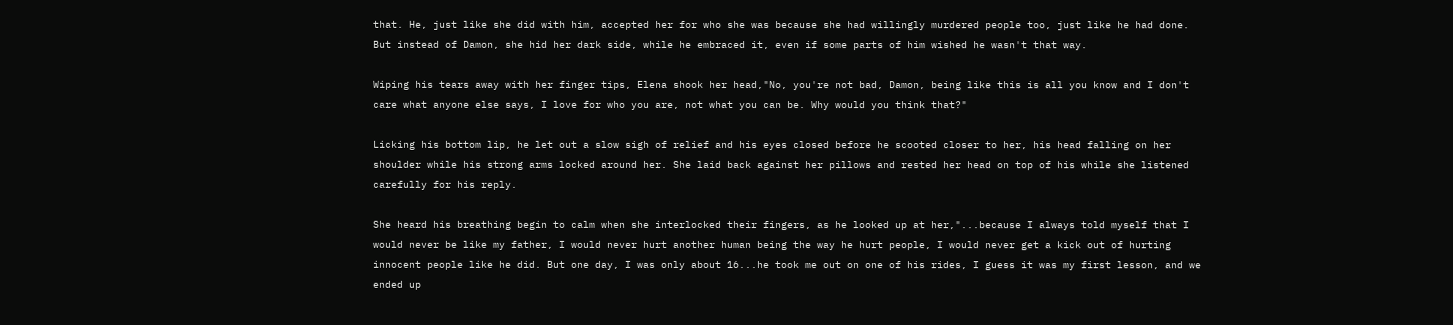that. He, just like she did with him, accepted her for who she was because she had willingly murdered people too, just like he had done. But instead of Damon, she hid her dark side, while he embraced it, even if some parts of him wished he wasn't that way.

Wiping his tears away with her finger tips, Elena shook her head,"No, you're not bad, Damon, being like this is all you know and I don't care what anyone else says, I love for who you are, not what you can be. Why would you think that?"

Licking his bottom lip, he let out a slow sigh of relief and his eyes closed before he scooted closer to her, his head falling on her shoulder while his strong arms locked around her. She laid back against her pillows and rested her head on top of his while she listened carefully for his reply.

She heard his breathing begin to calm when she interlocked their fingers, as he looked up at her,"...because I always told myself that I would never be like my father, I would never hurt another human being the way he hurt people, I would never get a kick out of hurting innocent people like he did. But one day, I was only about 16...he took me out on one of his rides, I guess it was my first lesson, and we ended up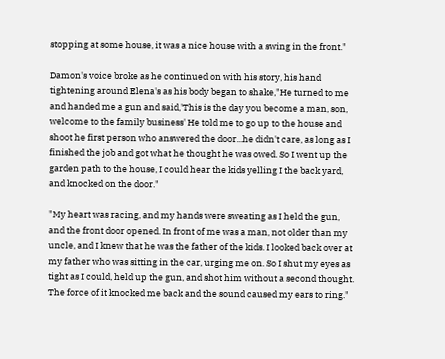stopping at some house, it was a nice house with a swing in the front."

Damon's voice broke as he continued on with his story, his hand tightening around Elena's as his body began to shake,"He turned to me and handed me a gun and said,'This is the day you become a man, son, welcome to the family business' He told me to go up to the house and shoot he first person who answered the door...he didn't care, as long as I finished the job and got what he thought he was owed. So I went up the garden path to the house, I could hear the kids yelling I the back yard, and knocked on the door."

"My heart was racing, and my hands were sweating as I held the gun, and the front door opened. In front of me was a man, not older than my uncle, and I knew that he was the father of the kids. I looked back over at my father who was sitting in the car, urging me on. So I shut my eyes as tight as I could, held up the gun, and shot him without a second thought. The force of it knocked me back and the sound caused my ears to ring."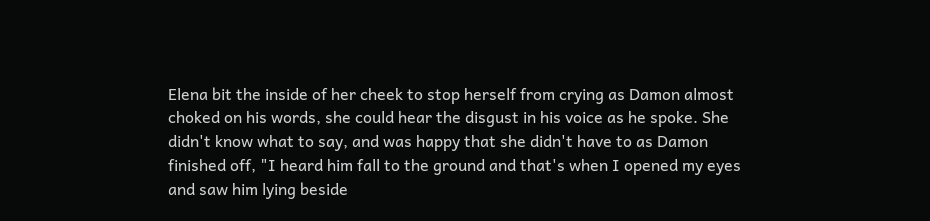Elena bit the inside of her cheek to stop herself from crying as Damon almost choked on his words, she could hear the disgust in his voice as he spoke. She didn't know what to say, and was happy that she didn't have to as Damon finished off, "I heard him fall to the ground and that's when I opened my eyes and saw him lying beside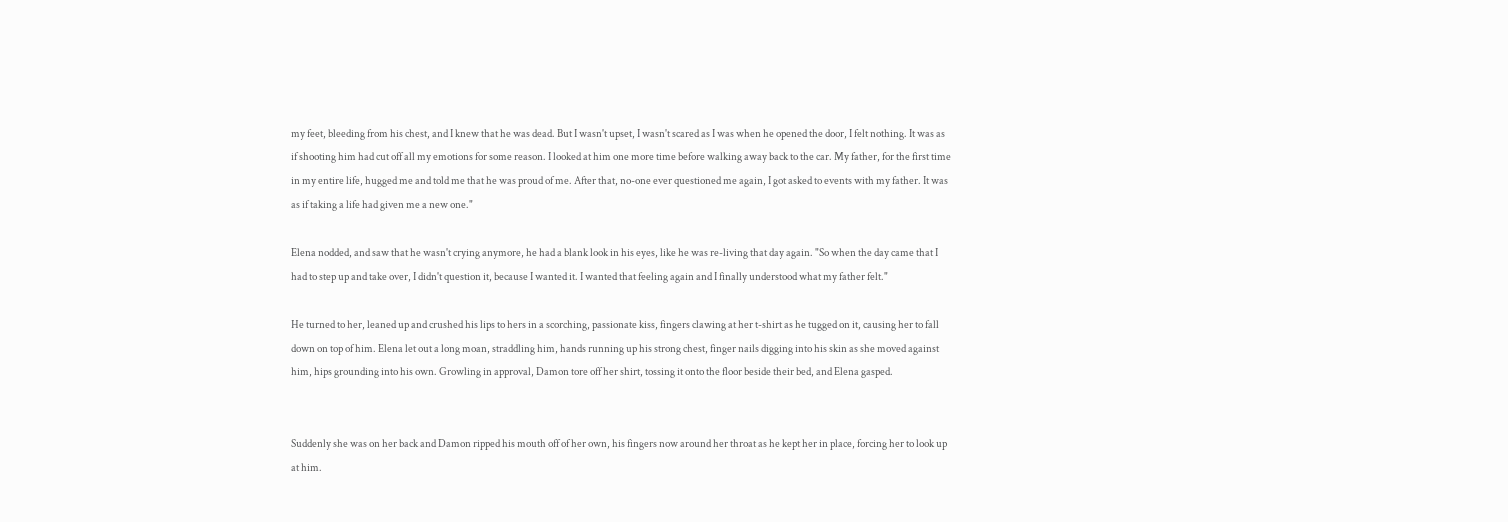my feet, bleeding from his chest, and I knew that he was dead. But I wasn't upset, I wasn't scared as I was when he opened the door, I felt nothing. It was as if shooting him had cut off all my emotions for some reason. I looked at him one more time before walking away back to the car. My father, for the first time in my entire life, hugged me and told me that he was proud of me. After that, no-one ever questioned me again, I got asked to events with my father. It was as if taking a life had given me a new one."

Elena nodded, and saw that he wasn't crying anymore, he had a blank look in his eyes, like he was re-living that day again. "So when the day came that I had to step up and take over, I didn't question it, because I wanted it. I wanted that feeling again and I finally understood what my father felt."

He turned to her, leaned up and crushed his lips to hers in a scorching, passionate kiss, fingers clawing at her t-shirt as he tugged on it, causing her to fall down on top of him. Elena let out a long moan, straddling him, hands running up his strong chest, finger nails digging into his skin as she moved against him, hips grounding into his own. Growling in approval, Damon tore off her shirt, tossing it onto the floor beside their bed, and Elena gasped.


Suddenly she was on her back and Damon ripped his mouth off of her own, his fingers now around her throat as he kept her in place, forcing her to look up at him.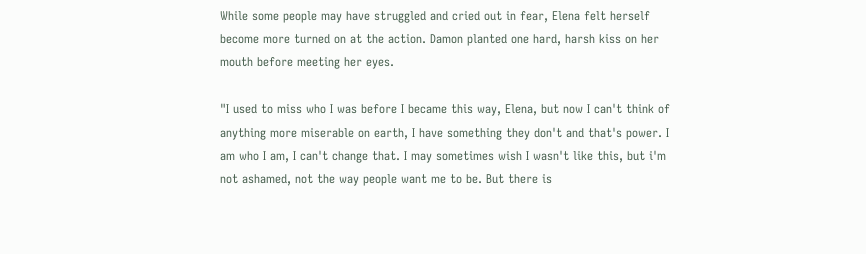While some people may have struggled and cried out in fear, Elena felt herself become more turned on at the action. Damon planted one hard, harsh kiss on her mouth before meeting her eyes.

"I used to miss who I was before I became this way, Elena, but now I can't think of anything more miserable on earth, I have something they don't and that's power. I am who I am, I can't change that. I may sometimes wish I wasn't like this, but i'm not ashamed, not the way people want me to be. But there is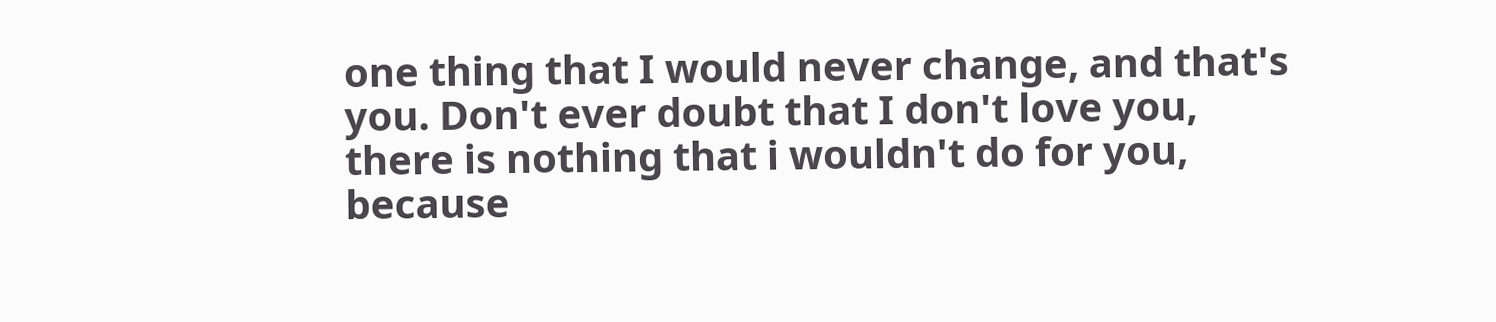one thing that I would never change, and that's you. Don't ever doubt that I don't love you, there is nothing that i wouldn't do for you, because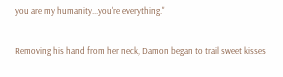you are my humanity...you're everything."

Removing his hand from her neck, Damon began to trail sweet kisses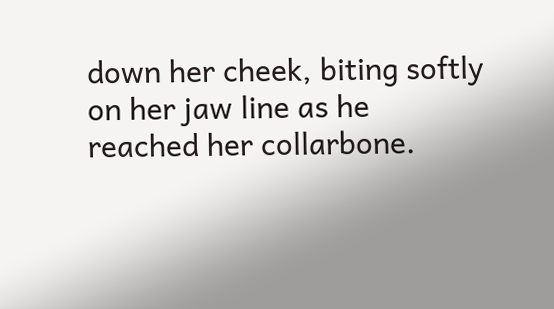down her cheek, biting softly on her jaw line as he reached her collarbone.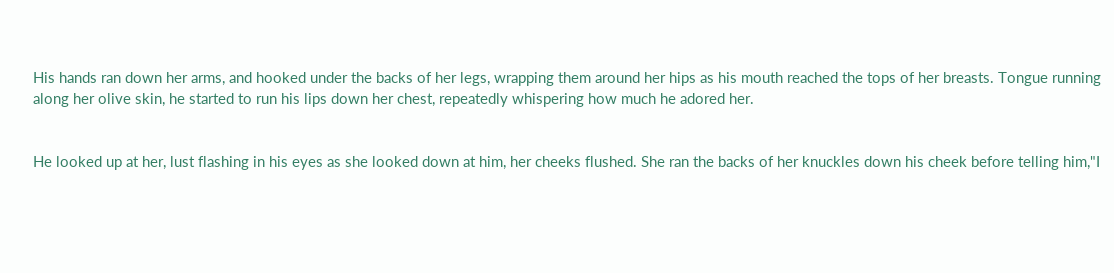His hands ran down her arms, and hooked under the backs of her legs, wrapping them around her hips as his mouth reached the tops of her breasts. Tongue running along her olive skin, he started to run his lips down her chest, repeatedly whispering how much he adored her.


He looked up at her, lust flashing in his eyes as she looked down at him, her cheeks flushed. She ran the backs of her knuckles down his cheek before telling him,"I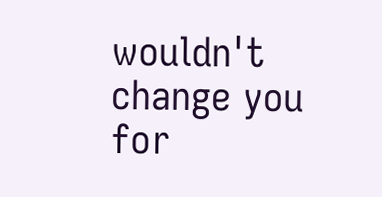wouldn't change you for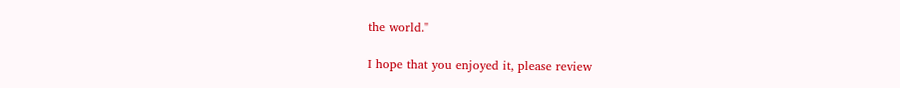the world."

I hope that you enjoyed it, please review